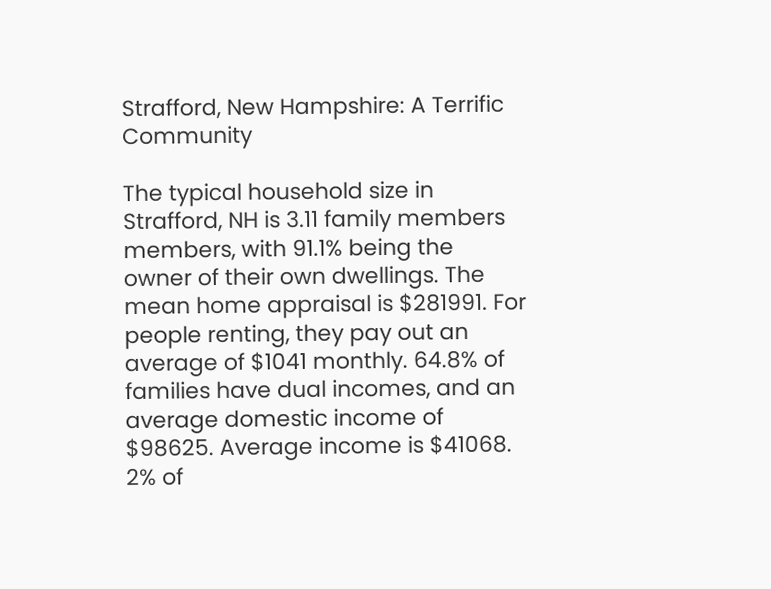Strafford, New Hampshire: A Terrific Community

The typical household size in Strafford, NH is 3.11 family members members, with 91.1% being the owner of their own dwellings. The mean home appraisal is $281991. For people renting, they pay out an average of $1041 monthly. 64.8% of families have dual incomes, and an average domestic income of $98625. Average income is $41068. 2% of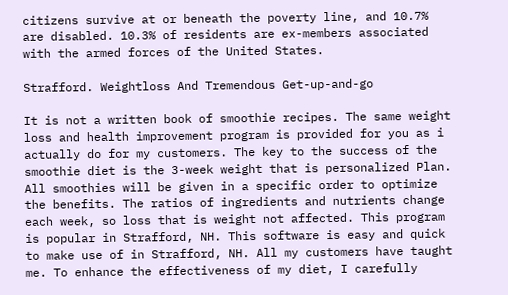citizens survive at or beneath the poverty line, and 10.7% are disabled. 10.3% of residents are ex-members associated with the armed forces of the United States.

Strafford. Weightloss And Tremendous Get-up-and-go

It is not a written book of smoothie recipes. The same weight loss and health improvement program is provided for you as i actually do for my customers. The key to the success of the smoothie diet is the 3-week weight that is personalized Plan. All smoothies will be given in a specific order to optimize the benefits. The ratios of ingredients and nutrients change each week, so loss that is weight not affected. This program is popular in Strafford, NH. This software is easy and quick to make use of in Strafford, NH. All my customers have taught me. To enhance the effectiveness of my diet, I carefully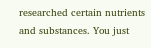researched certain nutrients and substances. You just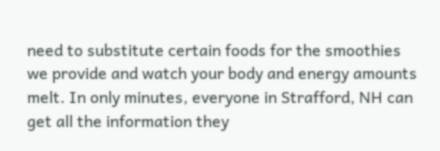need to substitute certain foods for the smoothies we provide and watch your body and energy amounts melt. In only minutes, everyone in Strafford, NH can get all the information they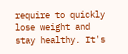require to quickly lose weight and stay healthy. It's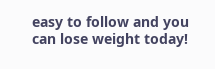easy to follow and you can lose weight today!